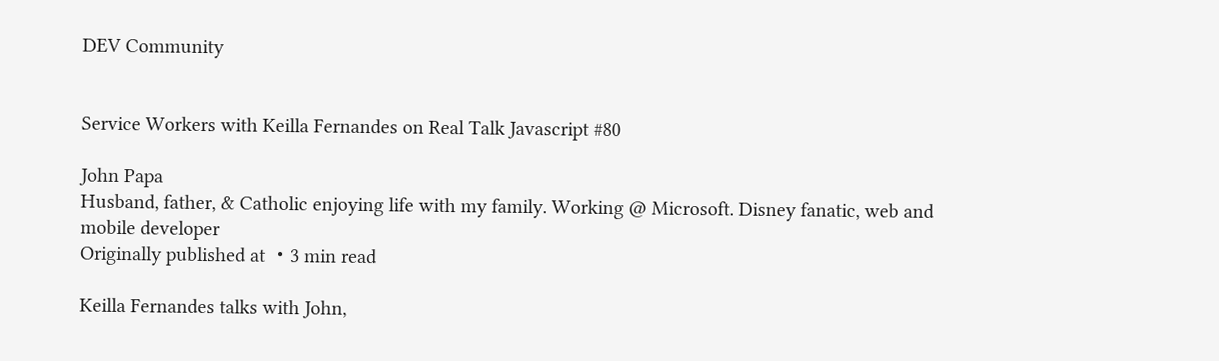DEV Community


Service Workers with Keilla Fernandes on Real Talk Javascript #80

John Papa
Husband, father, & Catholic enjoying life with my family. Working @ Microsoft. Disney fanatic, web and mobile developer
Originally published at ・3 min read

Keilla Fernandes talks with John,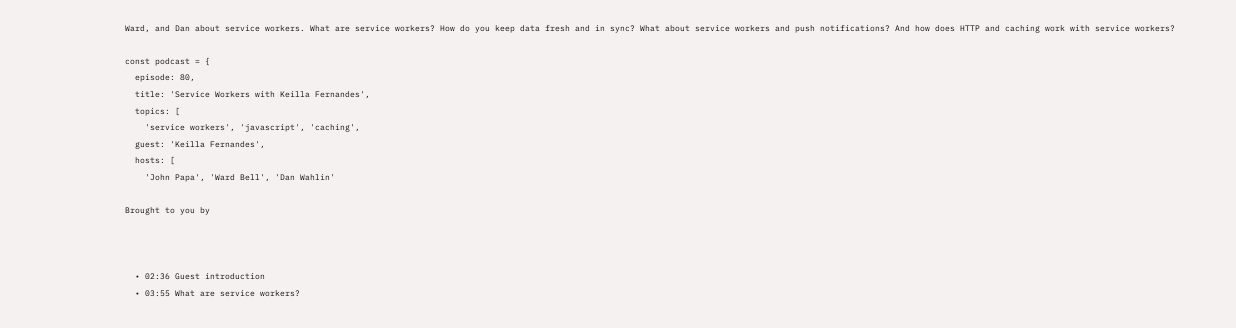Ward, and Dan about service workers. What are service workers? How do you keep data fresh and in sync? What about service workers and push notifications? And how does HTTP and caching work with service workers?

const podcast = {
  episode: 80,
  title: 'Service Workers with Keilla Fernandes',
  topics: [
    'service workers', 'javascript', 'caching',
  guest: 'Keilla Fernandes',
  hosts: [
    'John Papa', 'Ward Bell', 'Dan Wahlin'

Brought to you by



  • 02:36 Guest introduction
  • 03:55 What are service workers?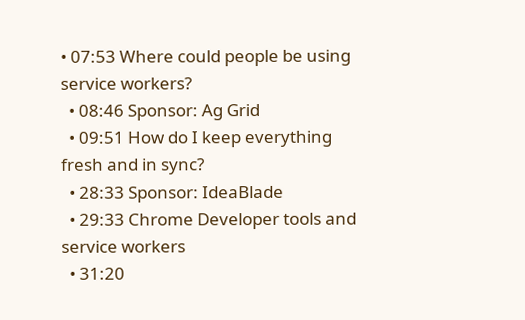• 07:53 Where could people be using service workers?
  • 08:46 Sponsor: Ag Grid
  • 09:51 How do I keep everything fresh and in sync?
  • 28:33 Sponsor: IdeaBlade
  • 29:33 Chrome Developer tools and service workers
  • 31:20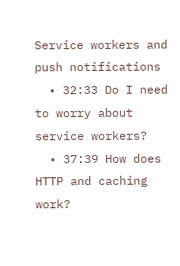Service workers and push notifications
  • 32:33 Do I need to worry about service workers?
  • 37:39 How does HTTP and caching work?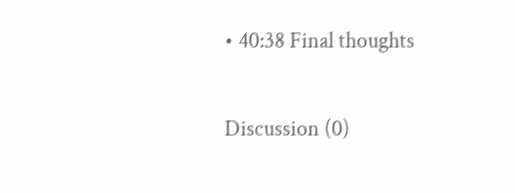• 40:38 Final thoughts

Discussion (0)